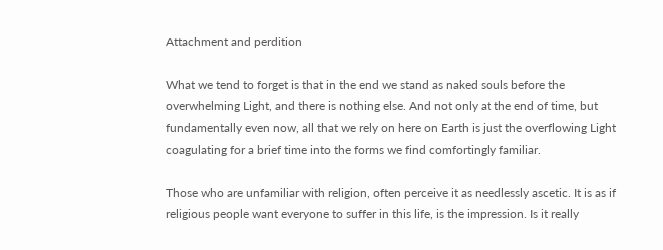Attachment and perdition

What we tend to forget is that in the end we stand as naked souls before the overwhelming Light, and there is nothing else. And not only at the end of time, but fundamentally even now, all that we rely on here on Earth is just the overflowing Light coagulating for a brief time into the forms we find comfortingly familiar.

Those who are unfamiliar with religion, often perceive it as needlessly ascetic. It is as if religious people want everyone to suffer in this life, is the impression. Is it really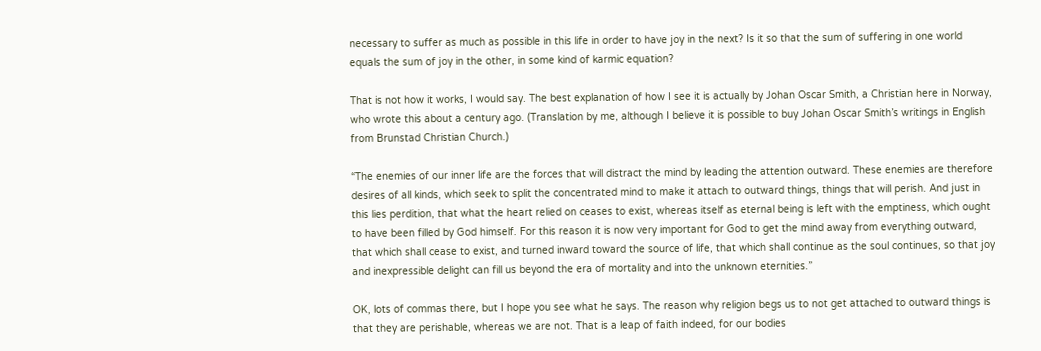necessary to suffer as much as possible in this life in order to have joy in the next? Is it so that the sum of suffering in one world equals the sum of joy in the other, in some kind of karmic equation?

That is not how it works, I would say. The best explanation of how I see it is actually by Johan Oscar Smith, a Christian here in Norway, who wrote this about a century ago. (Translation by me, although I believe it is possible to buy Johan Oscar Smith’s writings in English from Brunstad Christian Church.)

“The enemies of our inner life are the forces that will distract the mind by leading the attention outward. These enemies are therefore desires of all kinds, which seek to split the concentrated mind to make it attach to outward things, things that will perish. And just in this lies perdition, that what the heart relied on ceases to exist, whereas itself as eternal being is left with the emptiness, which ought to have been filled by God himself. For this reason it is now very important for God to get the mind away from everything outward, that which shall cease to exist, and turned inward toward the source of life, that which shall continue as the soul continues, so that joy and inexpressible delight can fill us beyond the era of mortality and into the unknown eternities.”

OK, lots of commas there, but I hope you see what he says. The reason why religion begs us to not get attached to outward things is that they are perishable, whereas we are not. That is a leap of faith indeed, for our bodies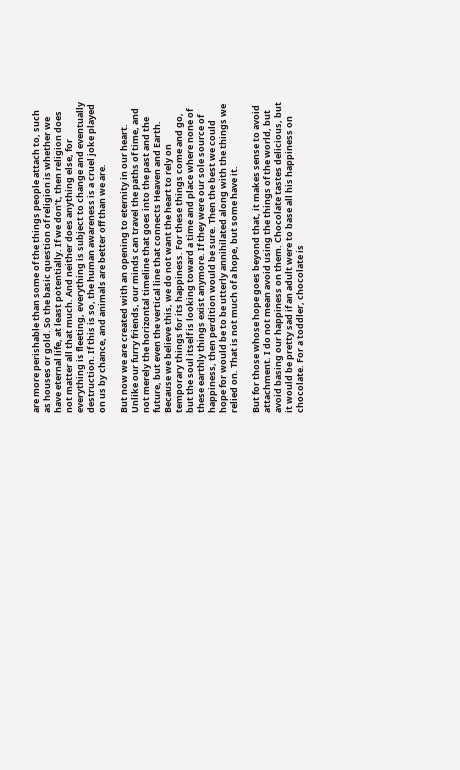are more perishable than some of the things people attach to, such as houses or gold. So the basic question of religion is whether we have eternal life, at least potentially. If we don’t, then religion does not matter all that much. And neither does anything else, for everything is fleeting, everything is subject to change and eventually destruction. If this is so, the human awareness is a cruel joke played on us by chance, and animals are better off than we are.

But now we are created with an opening to eternity in our heart. Unlike our furry friends, our minds can travel the paths of time, and not merely the horizontal timeline that goes into the past and the future, but even the vertical line that connects Heaven and Earth. Because we believe this, we do not want the heart to rely on temporary things for its happiness. For these things come and go, but the soul itself is looking toward a time and place where none of these earthly things exist anymore. If they were our sole source of happiness, then perdition would be sure. Then the best we could hope for would be to be utterly annihilated along with the things we relied on. That is not much of a hope, but some have it.

But for those whose hope goes beyond that, it makes sense to avoid attachment. I do not mean avoid using the things of the world, but avoid basing our happiness on them. Chocolate tastes delicious, but it would be pretty sad if an adult were to base all his happiness on chocolate. For a toddler, chocolate is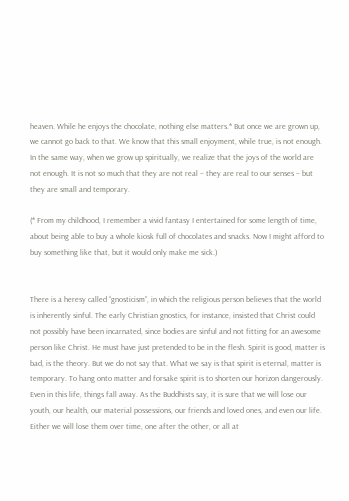heaven. While he enjoys the chocolate, nothing else matters.* But once we are grown up, we cannot go back to that. We know that this small enjoyment, while true, is not enough. In the same way, when we grow up spiritually, we realize that the joys of the world are not enough. It is not so much that they are not real – they are real to our senses – but they are small and temporary.

(* From my childhood, I remember a vivid fantasy I entertained for some length of time, about being able to buy a whole kiosk full of chocolates and snacks. Now I might afford to buy something like that, but it would only make me sick.)


There is a heresy called “gnosticism”, in which the religious person believes that the world is inherently sinful. The early Christian gnostics, for instance, insisted that Christ could not possibly have been incarnated, since bodies are sinful and not fitting for an awesome person like Christ. He must have just pretended to be in the flesh. Spirit is good, matter is bad, is the theory. But we do not say that. What we say is that spirit is eternal, matter is temporary. To hang onto matter and forsake spirit is to shorten our horizon dangerously. Even in this life, things fall away. As the Buddhists say, it is sure that we will lose our youth, our health, our material possessions, our friends and loved ones, and even our life. Either we will lose them over time, one after the other, or all at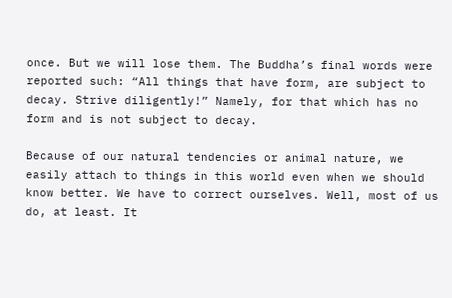once. But we will lose them. The Buddha’s final words were reported such: “All things that have form, are subject to decay. Strive diligently!” Namely, for that which has no form and is not subject to decay.

Because of our natural tendencies or animal nature, we easily attach to things in this world even when we should know better. We have to correct ourselves. Well, most of us do, at least. It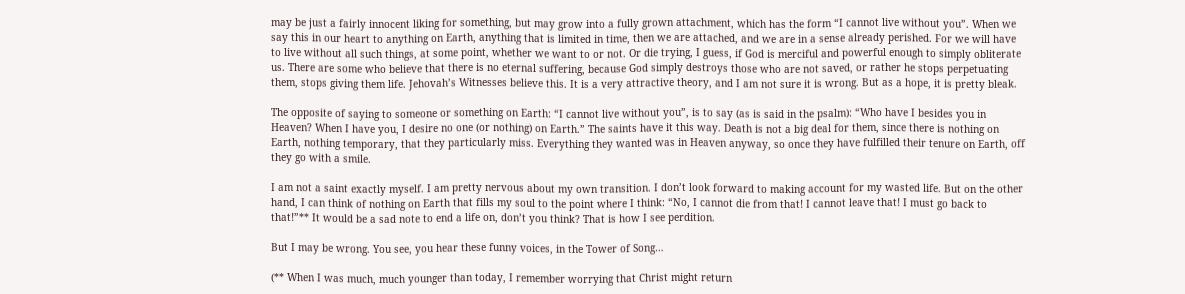may be just a fairly innocent liking for something, but may grow into a fully grown attachment, which has the form “I cannot live without you”. When we say this in our heart to anything on Earth, anything that is limited in time, then we are attached, and we are in a sense already perished. For we will have to live without all such things, at some point, whether we want to or not. Or die trying, I guess, if God is merciful and powerful enough to simply obliterate us. There are some who believe that there is no eternal suffering, because God simply destroys those who are not saved, or rather he stops perpetuating them, stops giving them life. Jehovah’s Witnesses believe this. It is a very attractive theory, and I am not sure it is wrong. But as a hope, it is pretty bleak.

The opposite of saying to someone or something on Earth: “I cannot live without you”, is to say (as is said in the psalm): “Who have I besides you in Heaven? When I have you, I desire no one (or nothing) on Earth.” The saints have it this way. Death is not a big deal for them, since there is nothing on Earth, nothing temporary, that they particularly miss. Everything they wanted was in Heaven anyway, so once they have fulfilled their tenure on Earth, off they go with a smile.

I am not a saint exactly myself. I am pretty nervous about my own transition. I don’t look forward to making account for my wasted life. But on the other hand, I can think of nothing on Earth that fills my soul to the point where I think: “No, I cannot die from that! I cannot leave that! I must go back to that!”** It would be a sad note to end a life on, don’t you think? That is how I see perdition.

But I may be wrong. You see, you hear these funny voices, in the Tower of Song…

(** When I was much, much younger than today, I remember worrying that Christ might return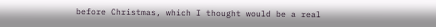before Christmas, which I thought would be a real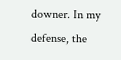downer. In my defense, the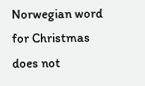Norwegian word for Christmas does not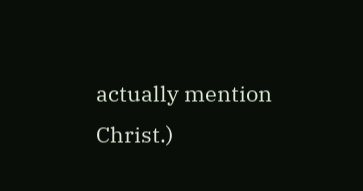actually mention Christ.)